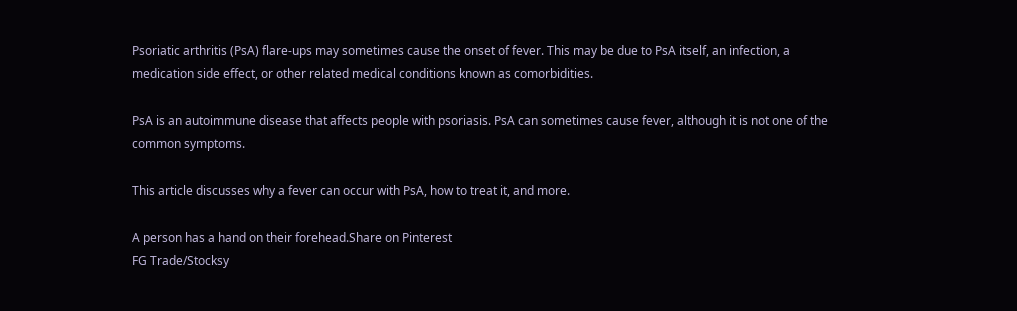Psoriatic arthritis (PsA) flare-ups may sometimes cause the onset of fever. This may be due to PsA itself, an infection, a medication side effect, or other related medical conditions known as comorbidities.

PsA is an autoimmune disease that affects people with psoriasis. PsA can sometimes cause fever, although it is not one of the common symptoms.

This article discusses why a fever can occur with PsA, how to treat it, and more.

A person has a hand on their forehead.Share on Pinterest
FG Trade/Stocksy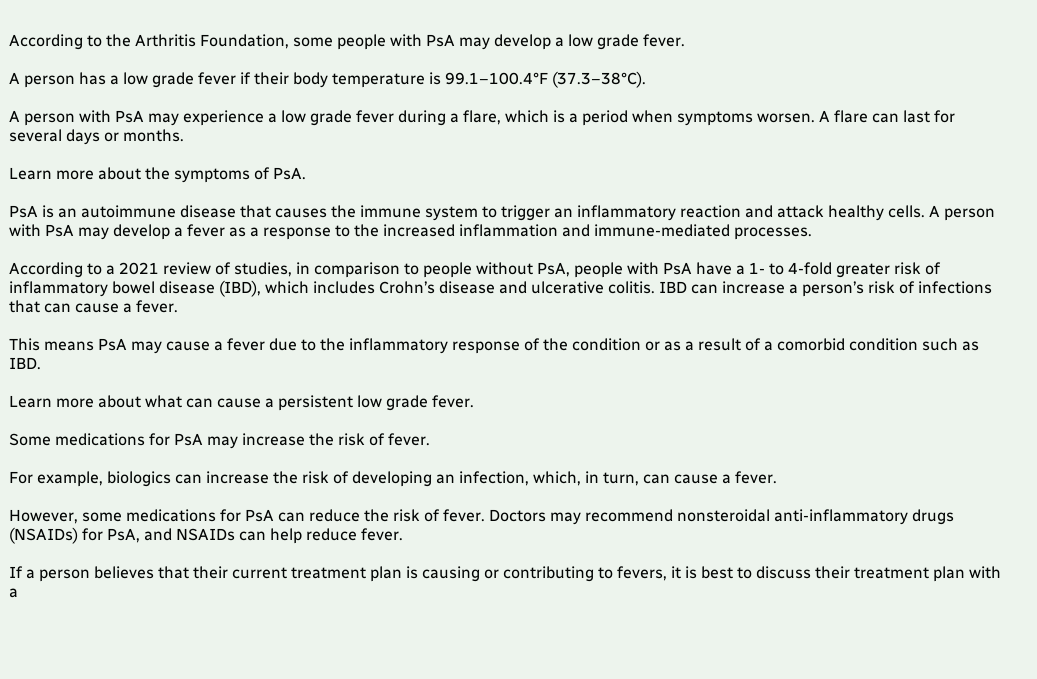According to the Arthritis Foundation, some people with PsA may develop a low grade fever.

A person has a low grade fever if their body temperature is 99.1–100.4°F (37.3–38°C).

A person with PsA may experience a low grade fever during a flare, which is a period when symptoms worsen. A flare can last for several days or months.

Learn more about the symptoms of PsA.

PsA is an autoimmune disease that causes the immune system to trigger an inflammatory reaction and attack healthy cells. A person with PsA may develop a fever as a response to the increased inflammation and immune-mediated processes.

According to a 2021 review of studies, in comparison to people without PsA, people with PsA have a 1- to 4-fold greater risk of inflammatory bowel disease (IBD), which includes Crohn’s disease and ulcerative colitis. IBD can increase a person’s risk of infections that can cause a fever.

This means PsA may cause a fever due to the inflammatory response of the condition or as a result of a comorbid condition such as IBD.

Learn more about what can cause a persistent low grade fever.

Some medications for PsA may increase the risk of fever.

For example, biologics can increase the risk of developing an infection, which, in turn, can cause a fever.

However, some medications for PsA can reduce the risk of fever. Doctors may recommend nonsteroidal anti-inflammatory drugs (NSAIDs) for PsA, and NSAIDs can help reduce fever.

If a person believes that their current treatment plan is causing or contributing to fevers, it is best to discuss their treatment plan with a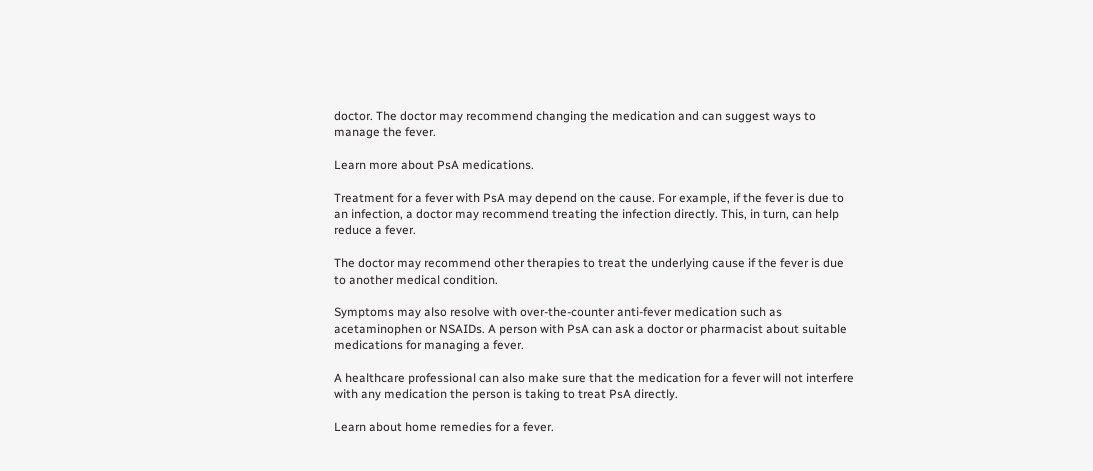doctor. The doctor may recommend changing the medication and can suggest ways to manage the fever.

Learn more about PsA medications.

Treatment for a fever with PsA may depend on the cause. For example, if the fever is due to an infection, a doctor may recommend treating the infection directly. This, in turn, can help reduce a fever.

The doctor may recommend other therapies to treat the underlying cause if the fever is due to another medical condition.

Symptoms may also resolve with over-the-counter anti-fever medication such as acetaminophen or NSAIDs. A person with PsA can ask a doctor or pharmacist about suitable medications for managing a fever.

A healthcare professional can also make sure that the medication for a fever will not interfere with any medication the person is taking to treat PsA directly.

Learn about home remedies for a fever.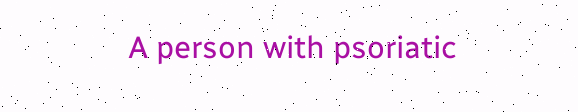A person with psoriatic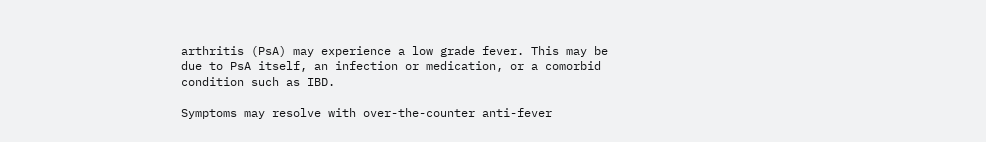arthritis (PsA) may experience a low grade fever. This may be due to PsA itself, an infection or medication, or a comorbid condition such as IBD.

Symptoms may resolve with over-the-counter anti-fever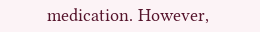medication. However,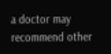a doctor may recommend other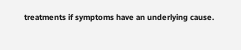treatments if symptoms have an underlying cause.